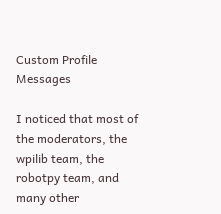Custom Profile Messages

I noticed that most of the moderators, the wpilib team, the robotpy team, and many other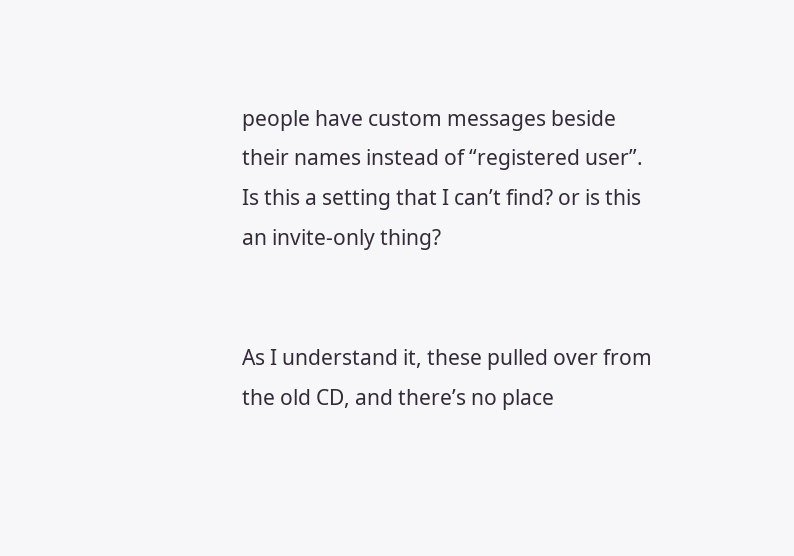people have custom messages beside their names instead of “registered user”. Is this a setting that I can’t find? or is this an invite-only thing?


As I understand it, these pulled over from the old CD, and there’s no place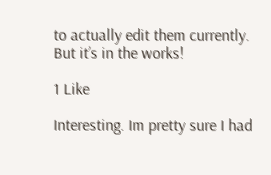to actually edit them currently. But it’s in the works!

1 Like

Interesting. Im pretty sure I had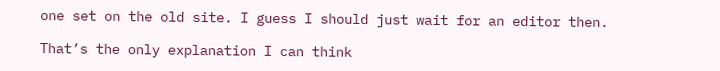one set on the old site. I guess I should just wait for an editor then.

That’s the only explanation I can think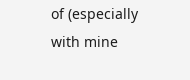of (especially with mine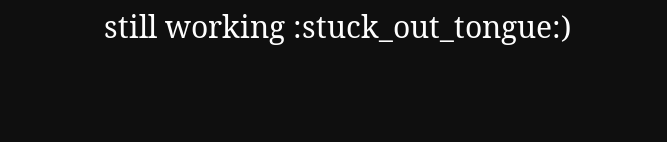still working :stuck_out_tongue:)